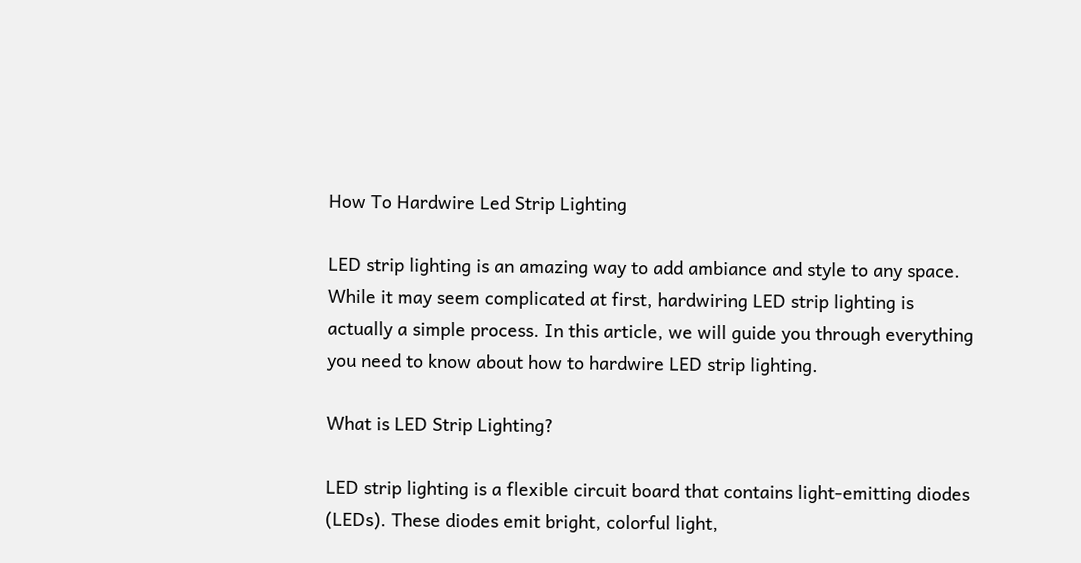How To Hardwire Led Strip Lighting

LED strip lighting is an amazing way to add ambiance and style to any space. While it may seem complicated at first, hardwiring LED strip lighting is actually a simple process. In this article, we will guide you through everything you need to know about how to hardwire LED strip lighting.

What is LED Strip Lighting?

LED strip lighting is a flexible circuit board that contains light-emitting diodes (LEDs). These diodes emit bright, colorful light,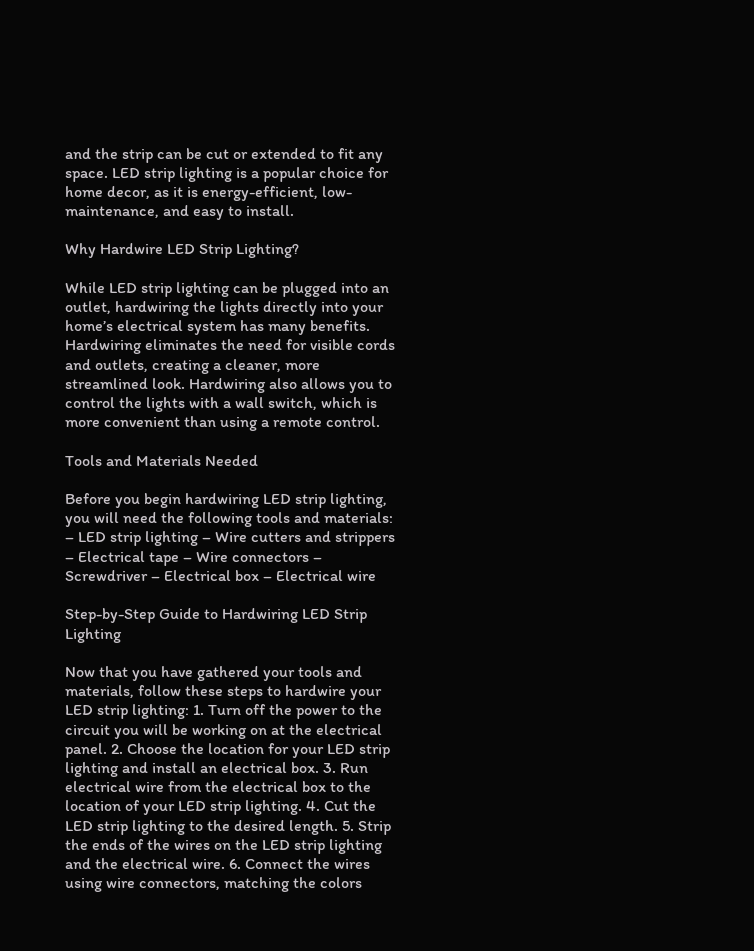and the strip can be cut or extended to fit any space. LED strip lighting is a popular choice for home decor, as it is energy-efficient, low-maintenance, and easy to install.

Why Hardwire LED Strip Lighting?

While LED strip lighting can be plugged into an outlet, hardwiring the lights directly into your home’s electrical system has many benefits. Hardwiring eliminates the need for visible cords and outlets, creating a cleaner, more streamlined look. Hardwiring also allows you to control the lights with a wall switch, which is more convenient than using a remote control.

Tools and Materials Needed

Before you begin hardwiring LED strip lighting, you will need the following tools and materials: – LED strip lighting – Wire cutters and strippers – Electrical tape – Wire connectors – Screwdriver – Electrical box – Electrical wire

Step-by-Step Guide to Hardwiring LED Strip Lighting

Now that you have gathered your tools and materials, follow these steps to hardwire your LED strip lighting: 1. Turn off the power to the circuit you will be working on at the electrical panel. 2. Choose the location for your LED strip lighting and install an electrical box. 3. Run electrical wire from the electrical box to the location of your LED strip lighting. 4. Cut the LED strip lighting to the desired length. 5. Strip the ends of the wires on the LED strip lighting and the electrical wire. 6. Connect the wires using wire connectors, matching the colors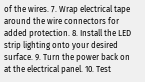of the wires. 7. Wrap electrical tape around the wire connectors for added protection. 8. Install the LED strip lighting onto your desired surface. 9. Turn the power back on at the electrical panel. 10. Test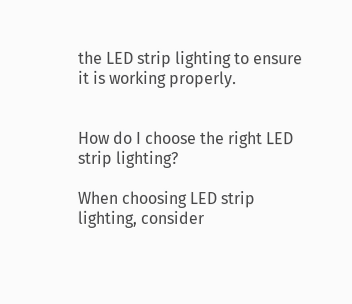the LED strip lighting to ensure it is working properly.


How do I choose the right LED strip lighting?

When choosing LED strip lighting, consider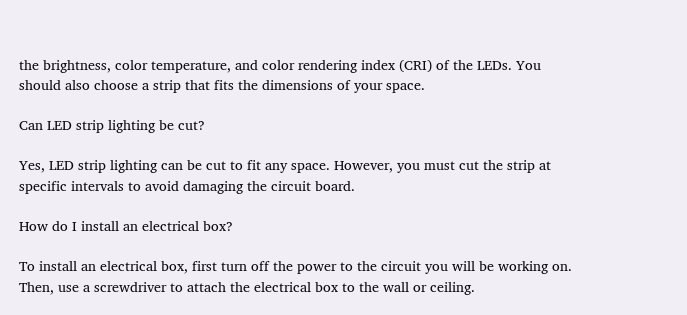the brightness, color temperature, and color rendering index (CRI) of the LEDs. You should also choose a strip that fits the dimensions of your space.

Can LED strip lighting be cut?

Yes, LED strip lighting can be cut to fit any space. However, you must cut the strip at specific intervals to avoid damaging the circuit board.

How do I install an electrical box?

To install an electrical box, first turn off the power to the circuit you will be working on. Then, use a screwdriver to attach the electrical box to the wall or ceiling.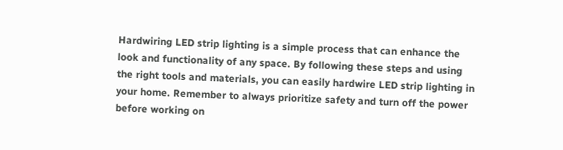Hardwiring LED strip lighting is a simple process that can enhance the look and functionality of any space. By following these steps and using the right tools and materials, you can easily hardwire LED strip lighting in your home. Remember to always prioritize safety and turn off the power before working on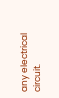any electrical circuit.